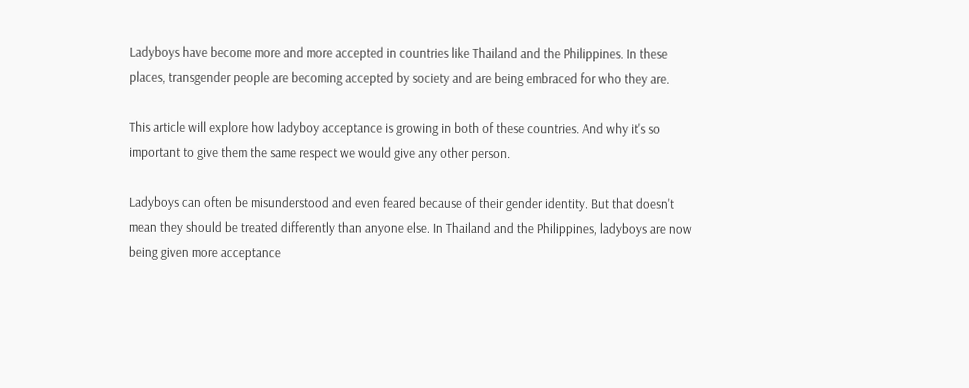Ladyboys have become more and more accepted in countries like Thailand and the Philippines. In these places, transgender people are becoming accepted by society and are being embraced for who they are.

This article will explore how ladyboy acceptance is growing in both of these countries. And why it's so important to give them the same respect we would give any other person.

Ladyboys can often be misunderstood and even feared because of their gender identity. But that doesn't mean they should be treated differently than anyone else. In Thailand and the Philippines, ladyboys are now being given more acceptance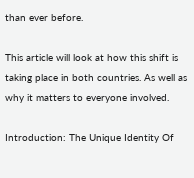than ever before.

This article will look at how this shift is taking place in both countries. As well as why it matters to everyone involved.

Introduction: The Unique Identity Of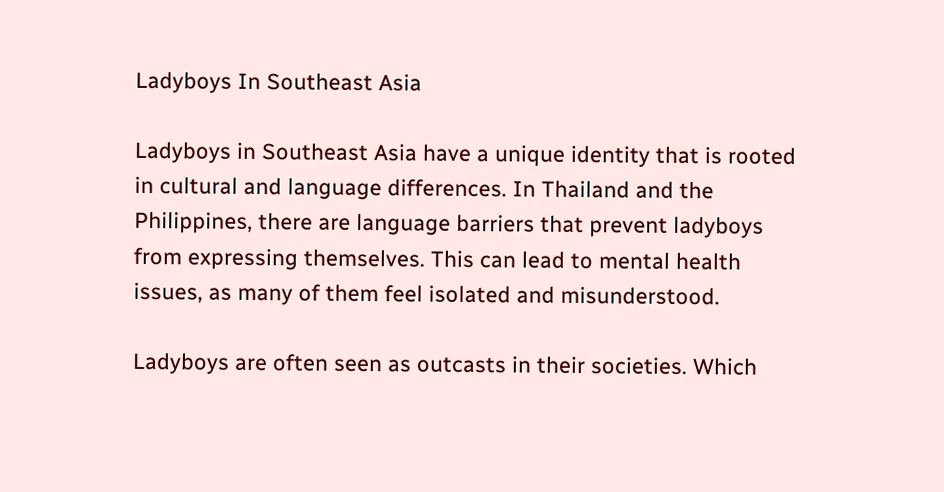Ladyboys In Southeast Asia

Ladyboys in Southeast Asia have a unique identity that is rooted in cultural and language differences. In Thailand and the Philippines, there are language barriers that prevent ladyboys from expressing themselves. This can lead to mental health issues, as many of them feel isolated and misunderstood.

Ladyboys are often seen as outcasts in their societies. Which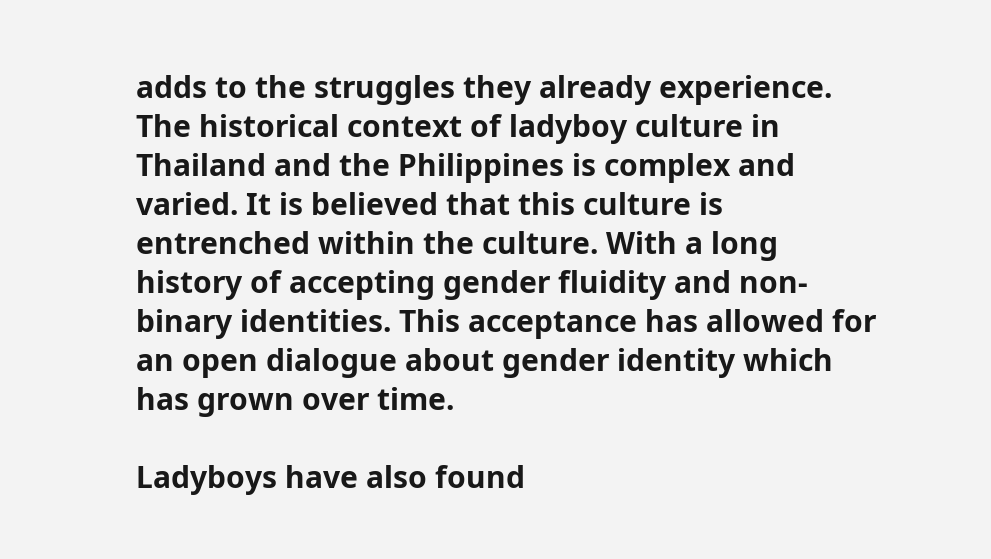adds to the struggles they already experience. The historical context of ladyboy culture in Thailand and the Philippines is complex and varied. It is believed that this culture is entrenched within the culture. With a long history of accepting gender fluidity and non-binary identities. This acceptance has allowed for an open dialogue about gender identity which has grown over time.

Ladyboys have also found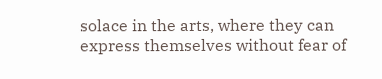solace in the arts, where they can express themselves without fear of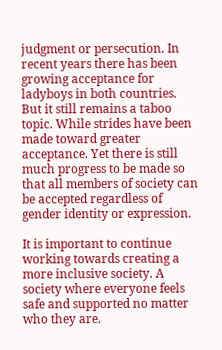judgment or persecution. In recent years there has been growing acceptance for ladyboys in both countries. But it still remains a taboo topic. While strides have been made toward greater acceptance. Yet there is still much progress to be made so that all members of society can be accepted regardless of gender identity or expression.

It is important to continue working towards creating a more inclusive society. A society where everyone feels safe and supported no matter who they are.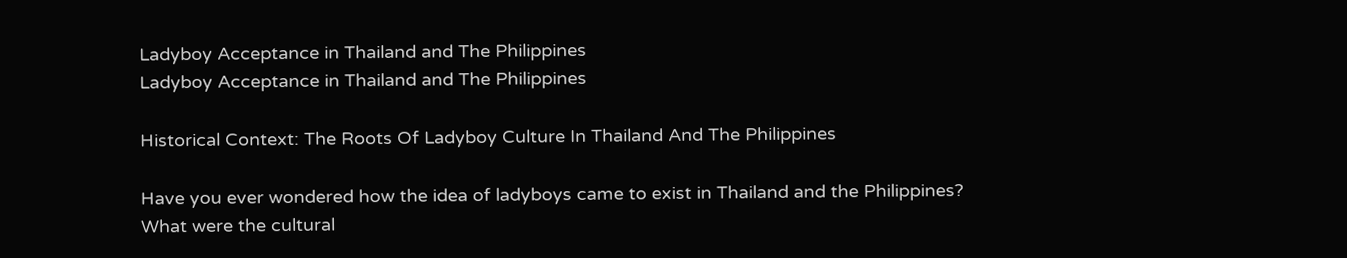Ladyboy Acceptance in Thailand and The Philippines
Ladyboy Acceptance in Thailand and The Philippines

Historical Context: The Roots Of Ladyboy Culture In Thailand And The Philippines

Have you ever wondered how the idea of ladyboys came to exist in Thailand and the Philippines? What were the cultural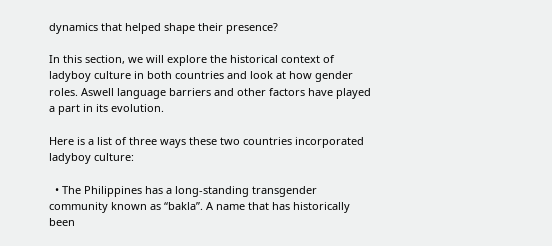dynamics that helped shape their presence?

In this section, we will explore the historical context of ladyboy culture in both countries and look at how gender roles. Aswell language barriers and other factors have played a part in its evolution.

Here is a list of three ways these two countries incorporated ladyboy culture:

  • The Philippines has a long-standing transgender community known as “bakla”. A name that has historically been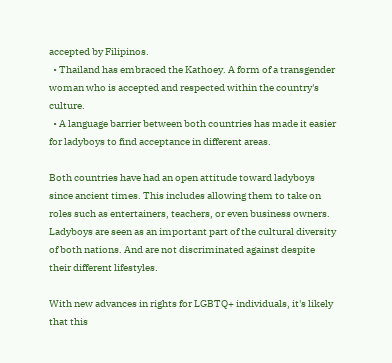accepted by Filipinos.
  • Thailand has embraced the Kathoey. A form of a transgender woman who is accepted and respected within the country's culture.
  • A language barrier between both countries has made it easier for ladyboys to find acceptance in different areas.

Both countries have had an open attitude toward ladyboys since ancient times. This includes allowing them to take on roles such as entertainers, teachers, or even business owners. Ladyboys are seen as an important part of the cultural diversity of both nations. And are not discriminated against despite their different lifestyles.

With new advances in rights for LGBTQ+ individuals, it's likely that this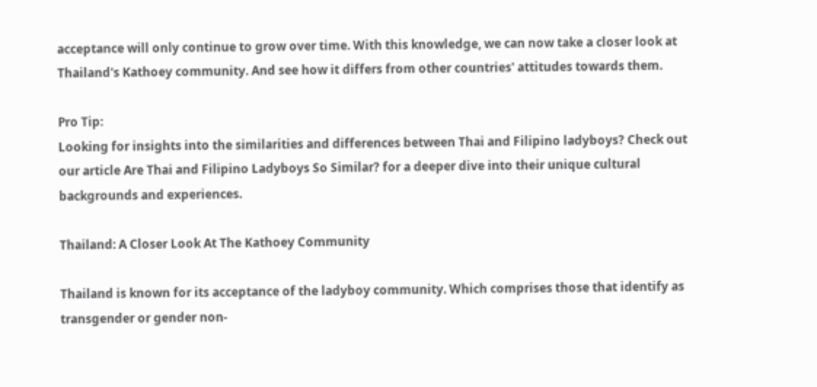acceptance will only continue to grow over time. With this knowledge, we can now take a closer look at Thailand's Kathoey community. And see how it differs from other countries' attitudes towards them.

Pro Tip:
Looking for insights into the similarities and differences between Thai and Filipino ladyboys? Check out our article Are Thai and Filipino Ladyboys So Similar? for a deeper dive into their unique cultural backgrounds and experiences.

Thailand: A Closer Look At The Kathoey Community

Thailand is known for its acceptance of the ladyboy community. Which comprises those that identify as transgender or gender non-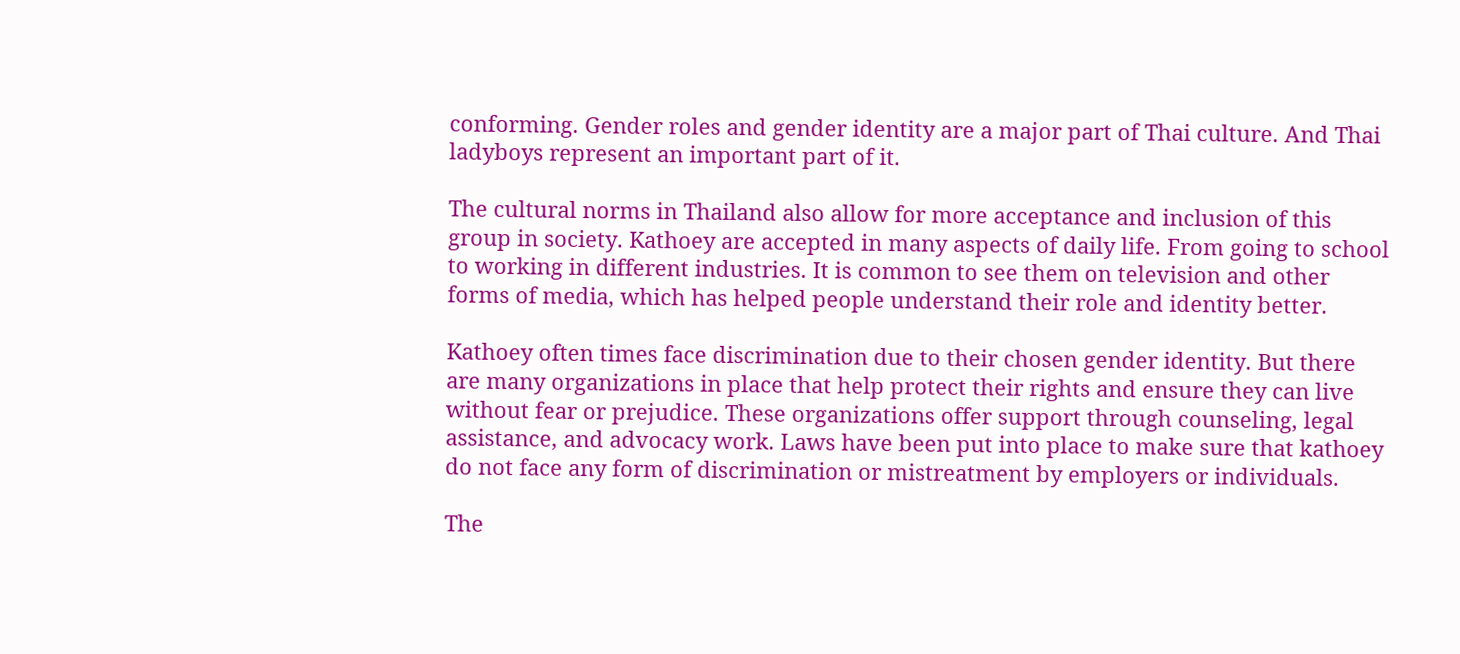conforming. Gender roles and gender identity are a major part of Thai culture. And Thai ladyboys represent an important part of it.

The cultural norms in Thailand also allow for more acceptance and inclusion of this group in society. Kathoey are accepted in many aspects of daily life. From going to school to working in different industries. It is common to see them on television and other forms of media, which has helped people understand their role and identity better.

Kathoey often times face discrimination due to their chosen gender identity. But there are many organizations in place that help protect their rights and ensure they can live without fear or prejudice. These organizations offer support through counseling, legal assistance, and advocacy work. Laws have been put into place to make sure that kathoey do not face any form of discrimination or mistreatment by employers or individuals.

The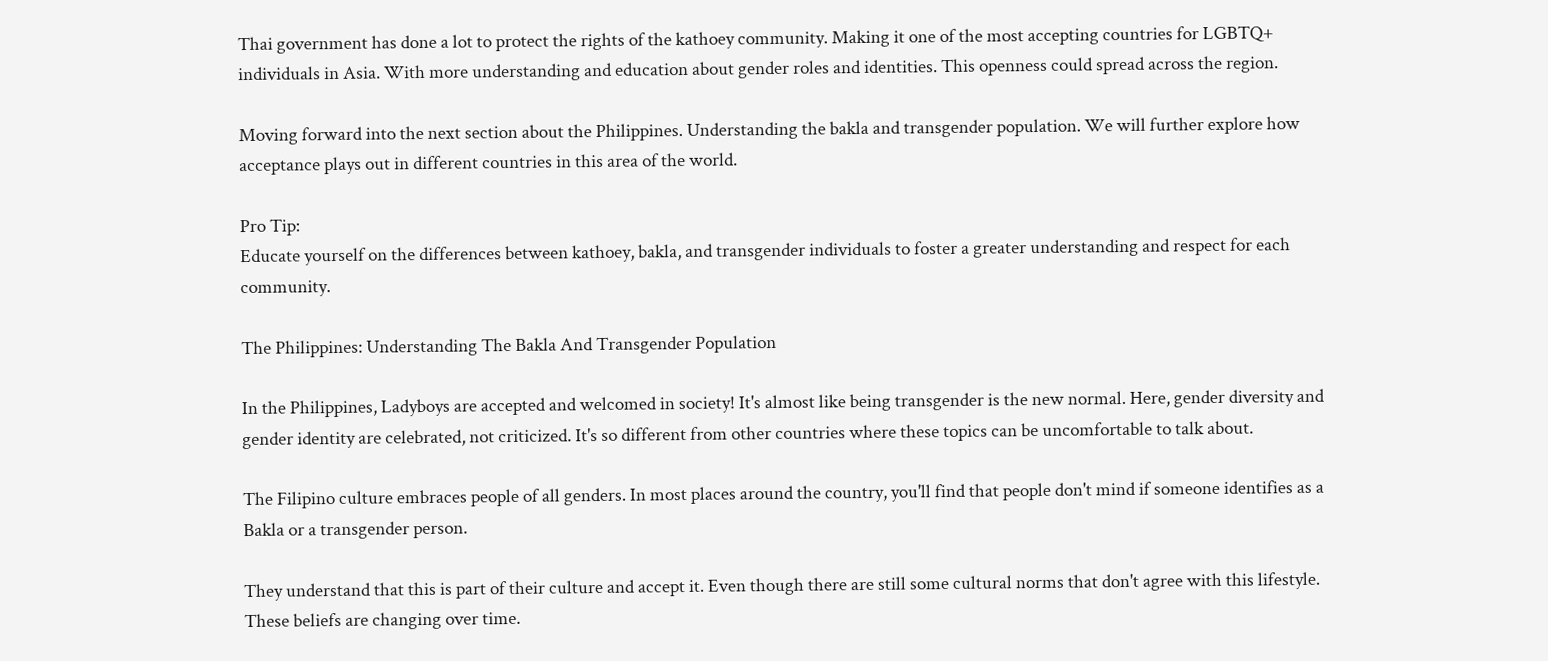Thai government has done a lot to protect the rights of the kathoey community. Making it one of the most accepting countries for LGBTQ+ individuals in Asia. With more understanding and education about gender roles and identities. This openness could spread across the region.

Moving forward into the next section about the Philippines. Understanding the bakla and transgender population. We will further explore how acceptance plays out in different countries in this area of the world.

Pro Tip:
Educate yourself on the differences between kathoey, bakla, and transgender individuals to foster a greater understanding and respect for each community.

The Philippines: Understanding The Bakla And Transgender Population

In the Philippines, Ladyboys are accepted and welcomed in society! It's almost like being transgender is the new normal. Here, gender diversity and gender identity are celebrated, not criticized. It's so different from other countries where these topics can be uncomfortable to talk about.

The Filipino culture embraces people of all genders. In most places around the country, you'll find that people don't mind if someone identifies as a Bakla or a transgender person.

They understand that this is part of their culture and accept it. Even though there are still some cultural norms that don't agree with this lifestyle. These beliefs are changing over time.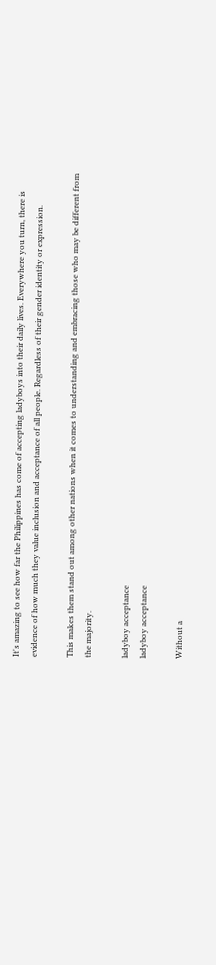It's amazing to see how far the Philippines has come of accepting ladyboys into their daily lives. Everywhere you turn, there is evidence of how much they value inclusion and acceptance of all people. Regardless of their gender identity or expression.

This makes them stand out among other nations when it comes to understanding and embracing those who may be different from the majority.

ladyboy acceptance
ladyboy acceptance

Without a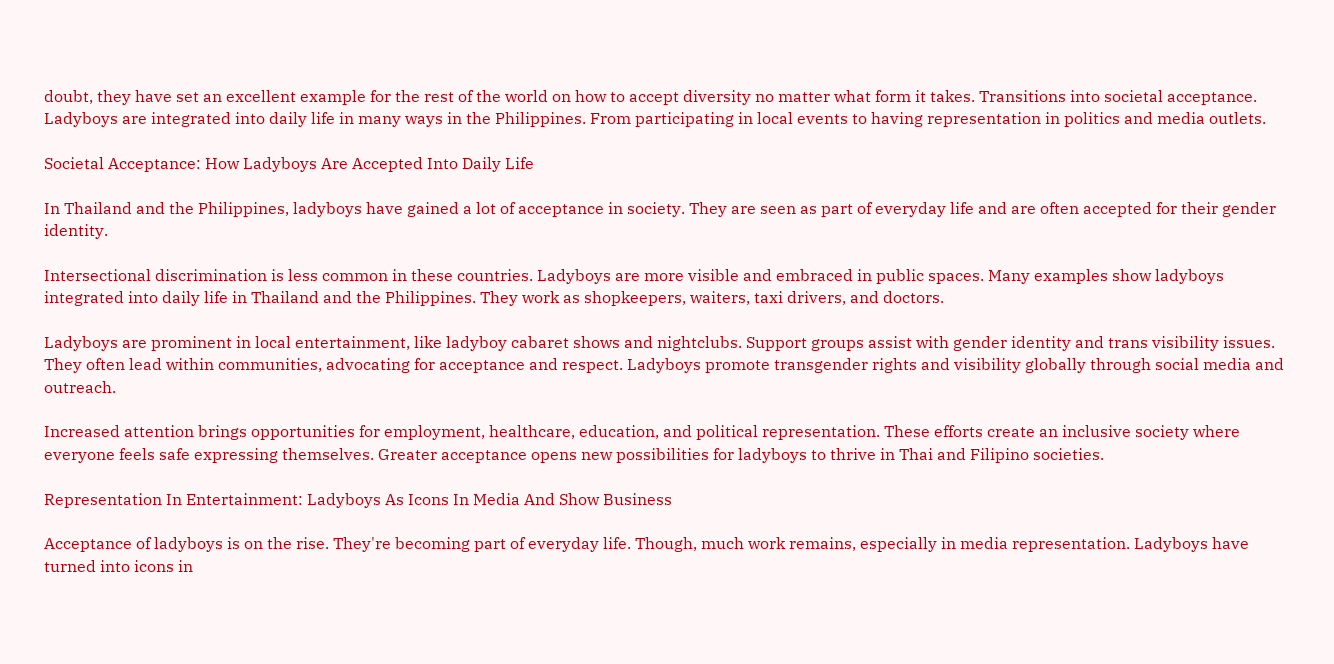doubt, they have set an excellent example for the rest of the world on how to accept diversity no matter what form it takes. Transitions into societal acceptance. Ladyboys are integrated into daily life in many ways in the Philippines. From participating in local events to having representation in politics and media outlets.

Societal Acceptance: How Ladyboys Are Accepted Into Daily Life

In Thailand and the Philippines, ladyboys have gained a lot of acceptance in society. They are seen as part of everyday life and are often accepted for their gender identity.

Intersectional discrimination is less common in these countries. Ladyboys are more visible and embraced in public spaces. Many examples show ladyboys integrated into daily life in Thailand and the Philippines. They work as shopkeepers, waiters, taxi drivers, and doctors.

Ladyboys are prominent in local entertainment, like ladyboy cabaret shows and nightclubs. Support groups assist with gender identity and trans visibility issues. They often lead within communities, advocating for acceptance and respect. Ladyboys promote transgender rights and visibility globally through social media and outreach.

Increased attention brings opportunities for employment, healthcare, education, and political representation. These efforts create an inclusive society where everyone feels safe expressing themselves. Greater acceptance opens new possibilities for ladyboys to thrive in Thai and Filipino societies.

Representation In Entertainment: Ladyboys As Icons In Media And Show Business

Acceptance of ladyboys is on the rise. They're becoming part of everyday life. Though, much work remains, especially in media representation. Ladyboys have turned into icons in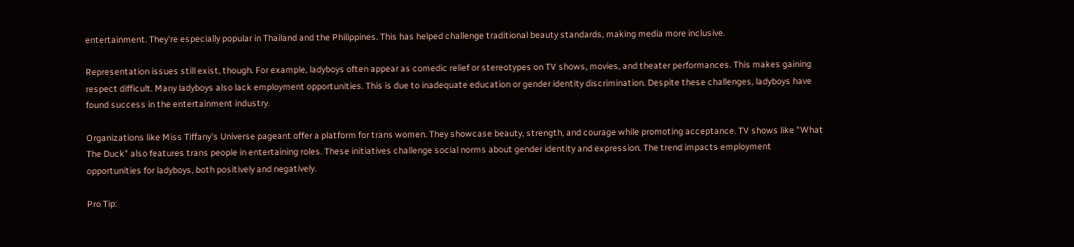entertainment. They're especially popular in Thailand and the Philippines. This has helped challenge traditional beauty standards, making media more inclusive.

Representation issues still exist, though. For example, ladyboys often appear as comedic relief or stereotypes on TV shows, movies, and theater performances. This makes gaining respect difficult. Many ladyboys also lack employment opportunities. This is due to inadequate education or gender identity discrimination. Despite these challenges, ladyboys have found success in the entertainment industry.

Organizations like Miss Tiffany's Universe pageant offer a platform for trans women. They showcase beauty, strength, and courage while promoting acceptance. TV shows like "What The Duck" also features trans people in entertaining roles. These initiatives challenge social norms about gender identity and expression. The trend impacts employment opportunities for ladyboys, both positively and negatively.

Pro Tip: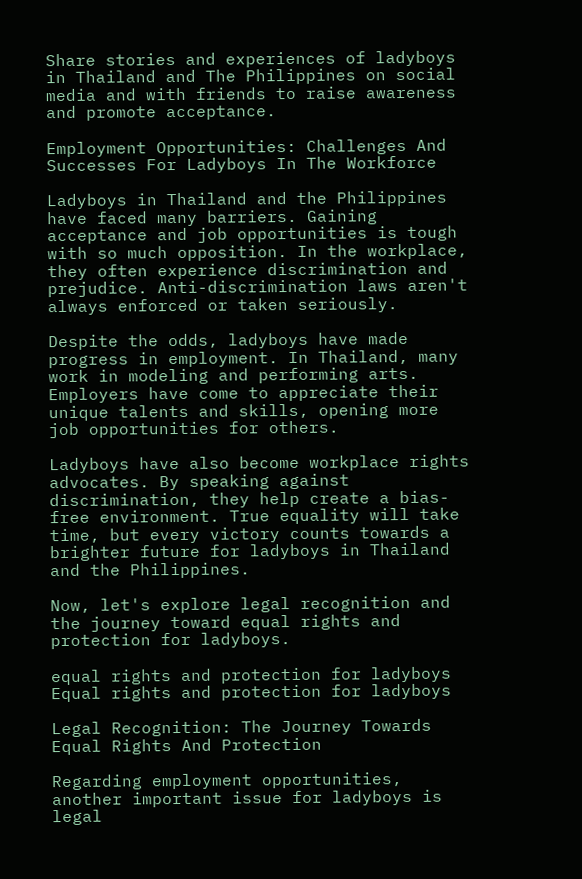Share stories and experiences of ladyboys in Thailand and The Philippines on social media and with friends to raise awareness and promote acceptance.

Employment Opportunities: Challenges And Successes For Ladyboys In The Workforce

Ladyboys in Thailand and the Philippines have faced many barriers. Gaining acceptance and job opportunities is tough with so much opposition. In the workplace, they often experience discrimination and prejudice. Anti-discrimination laws aren't always enforced or taken seriously.

Despite the odds, ladyboys have made progress in employment. In Thailand, many work in modeling and performing arts. Employers have come to appreciate their unique talents and skills, opening more job opportunities for others.

Ladyboys have also become workplace rights advocates. By speaking against discrimination, they help create a bias-free environment. True equality will take time, but every victory counts towards a brighter future for ladyboys in Thailand and the Philippines.

Now, let's explore legal recognition and the journey toward equal rights and protection for ladyboys.

equal rights and protection for ladyboys
Equal rights and protection for ladyboys

Legal Recognition: The Journey Towards Equal Rights And Protection

Regarding employment opportunities, another important issue for ladyboys is legal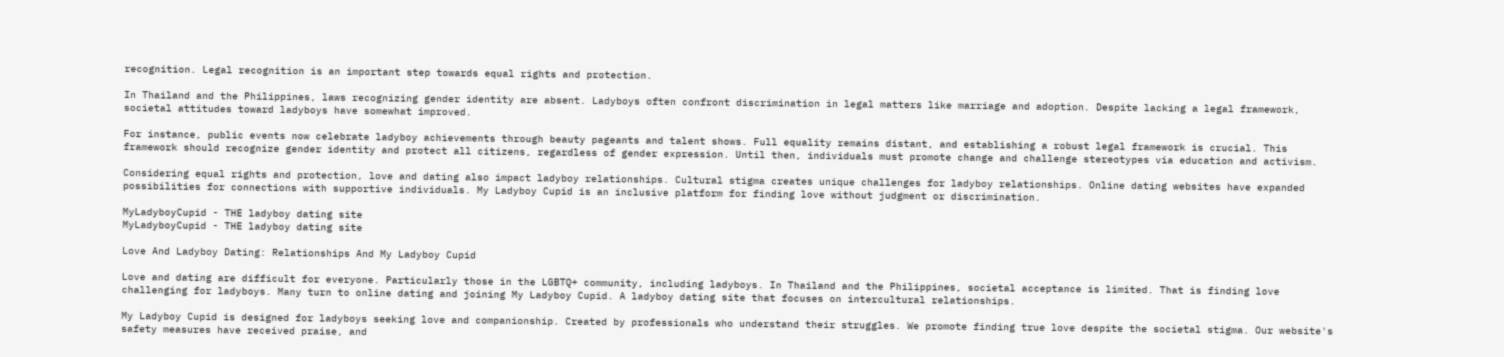recognition. Legal recognition is an important step towards equal rights and protection.

In Thailand and the Philippines, laws recognizing gender identity are absent. Ladyboys often confront discrimination in legal matters like marriage and adoption. Despite lacking a legal framework, societal attitudes toward ladyboys have somewhat improved.

For instance, public events now celebrate ladyboy achievements through beauty pageants and talent shows. Full equality remains distant, and establishing a robust legal framework is crucial. This framework should recognize gender identity and protect all citizens, regardless of gender expression. Until then, individuals must promote change and challenge stereotypes via education and activism.

Considering equal rights and protection, love and dating also impact ladyboy relationships. Cultural stigma creates unique challenges for ladyboy relationships. Online dating websites have expanded possibilities for connections with supportive individuals. My Ladyboy Cupid is an inclusive platform for finding love without judgment or discrimination.

MyLadyboyCupid - THE ladyboy dating site
MyLadyboyCupid - THE ladyboy dating site

Love And Ladyboy Dating: Relationships And My Ladyboy Cupid

Love and dating are difficult for everyone. Particularly those in the LGBTQ+ community, including ladyboys. In Thailand and the Philippines, societal acceptance is limited. That is finding love challenging for ladyboys. Many turn to online dating and joining My Ladyboy Cupid. A ladyboy dating site that focuses on intercultural relationships.

My Ladyboy Cupid is designed for ladyboys seeking love and companionship. Created by professionals who understand their struggles. We promote finding true love despite the societal stigma. Our website's safety measures have received praise, and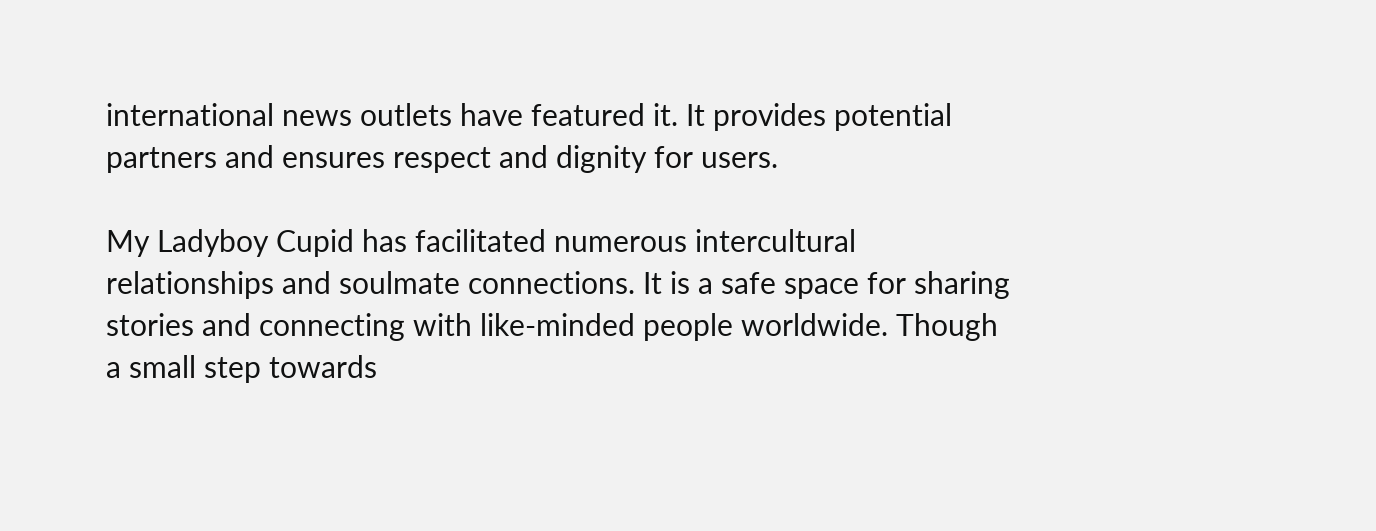international news outlets have featured it. It provides potential partners and ensures respect and dignity for users.

My Ladyboy Cupid has facilitated numerous intercultural relationships and soulmate connections. It is a safe space for sharing stories and connecting with like-minded people worldwide. Though a small step towards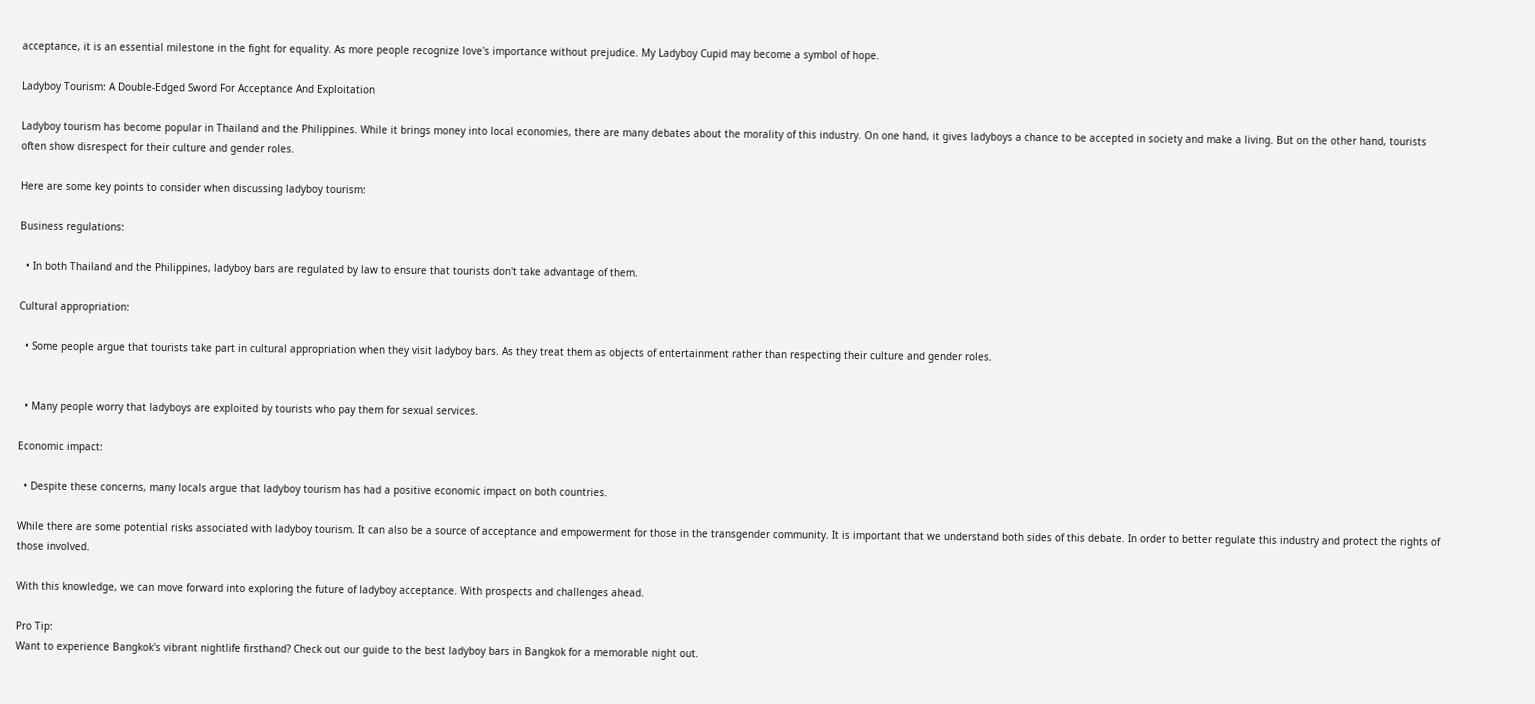acceptance, it is an essential milestone in the fight for equality. As more people recognize love's importance without prejudice. My Ladyboy Cupid may become a symbol of hope.

Ladyboy Tourism: A Double-Edged Sword For Acceptance And Exploitation

Ladyboy tourism has become popular in Thailand and the Philippines. While it brings money into local economies, there are many debates about the morality of this industry. On one hand, it gives ladyboys a chance to be accepted in society and make a living. But on the other hand, tourists often show disrespect for their culture and gender roles.

Here are some key points to consider when discussing ladyboy tourism:

Business regulations:

  • In both Thailand and the Philippines, ladyboy bars are regulated by law to ensure that tourists don't take advantage of them.

Cultural appropriation:

  • Some people argue that tourists take part in cultural appropriation when they visit ladyboy bars. As they treat them as objects of entertainment rather than respecting their culture and gender roles.


  • Many people worry that ladyboys are exploited by tourists who pay them for sexual services.

Economic impact:

  • Despite these concerns, many locals argue that ladyboy tourism has had a positive economic impact on both countries.

While there are some potential risks associated with ladyboy tourism. It can also be a source of acceptance and empowerment for those in the transgender community. It is important that we understand both sides of this debate. In order to better regulate this industry and protect the rights of those involved.

With this knowledge, we can move forward into exploring the future of ladyboy acceptance. With prospects and challenges ahead.

Pro Tip:
Want to experience Bangkok's vibrant nightlife firsthand? Check out our guide to the best ladyboy bars in Bangkok for a memorable night out.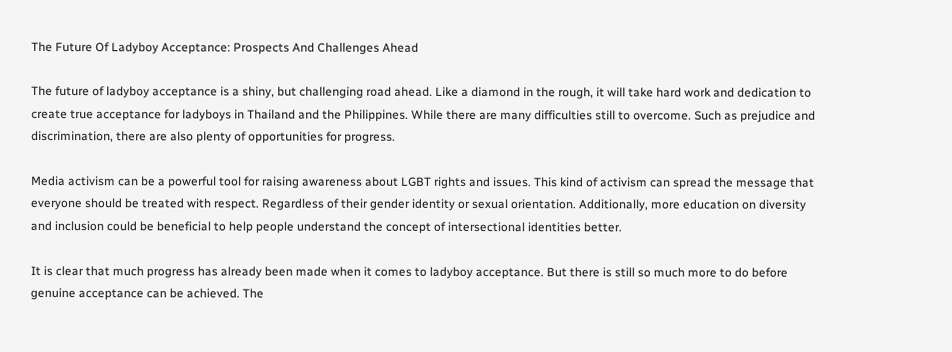The Future Of Ladyboy Acceptance: Prospects And Challenges Ahead

The future of ladyboy acceptance is a shiny, but challenging road ahead. Like a diamond in the rough, it will take hard work and dedication to create true acceptance for ladyboys in Thailand and the Philippines. While there are many difficulties still to overcome. Such as prejudice and discrimination, there are also plenty of opportunities for progress.

Media activism can be a powerful tool for raising awareness about LGBT rights and issues. This kind of activism can spread the message that everyone should be treated with respect. Regardless of their gender identity or sexual orientation. Additionally, more education on diversity and inclusion could be beneficial to help people understand the concept of intersectional identities better.

It is clear that much progress has already been made when it comes to ladyboy acceptance. But there is still so much more to do before genuine acceptance can be achieved. The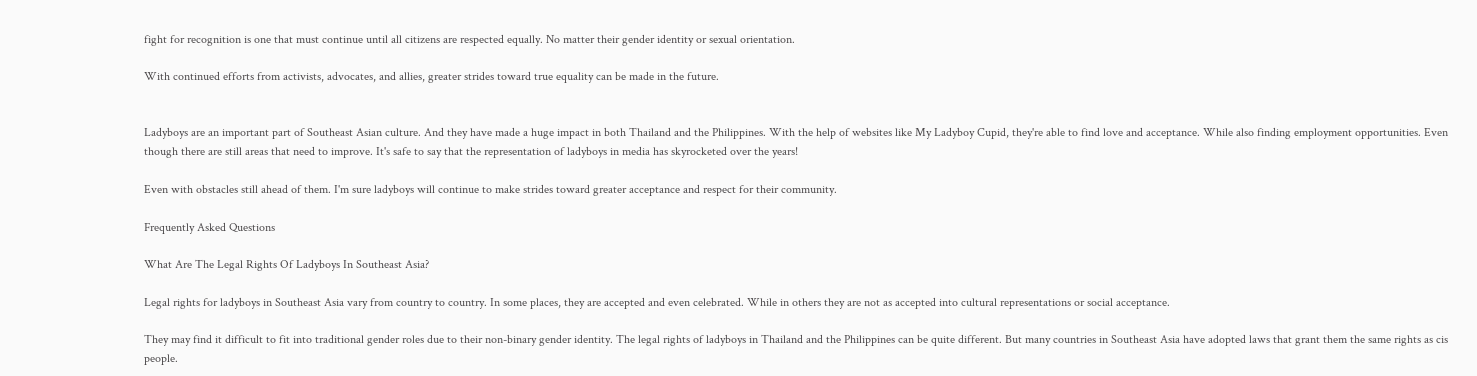fight for recognition is one that must continue until all citizens are respected equally. No matter their gender identity or sexual orientation.

With continued efforts from activists, advocates, and allies, greater strides toward true equality can be made in the future.


Ladyboys are an important part of Southeast Asian culture. And they have made a huge impact in both Thailand and the Philippines. With the help of websites like My Ladyboy Cupid, they're able to find love and acceptance. While also finding employment opportunities. Even though there are still areas that need to improve. It's safe to say that the representation of ladyboys in media has skyrocketed over the years!

Even with obstacles still ahead of them. I'm sure ladyboys will continue to make strides toward greater acceptance and respect for their community.

Frequently Asked Questions

What Are The Legal Rights Of Ladyboys In Southeast Asia?

Legal rights for ladyboys in Southeast Asia vary from country to country. In some places, they are accepted and even celebrated. While in others they are not as accepted into cultural representations or social acceptance.

They may find it difficult to fit into traditional gender roles due to their non-binary gender identity. The legal rights of ladyboys in Thailand and the Philippines can be quite different. But many countries in Southeast Asia have adopted laws that grant them the same rights as cis people.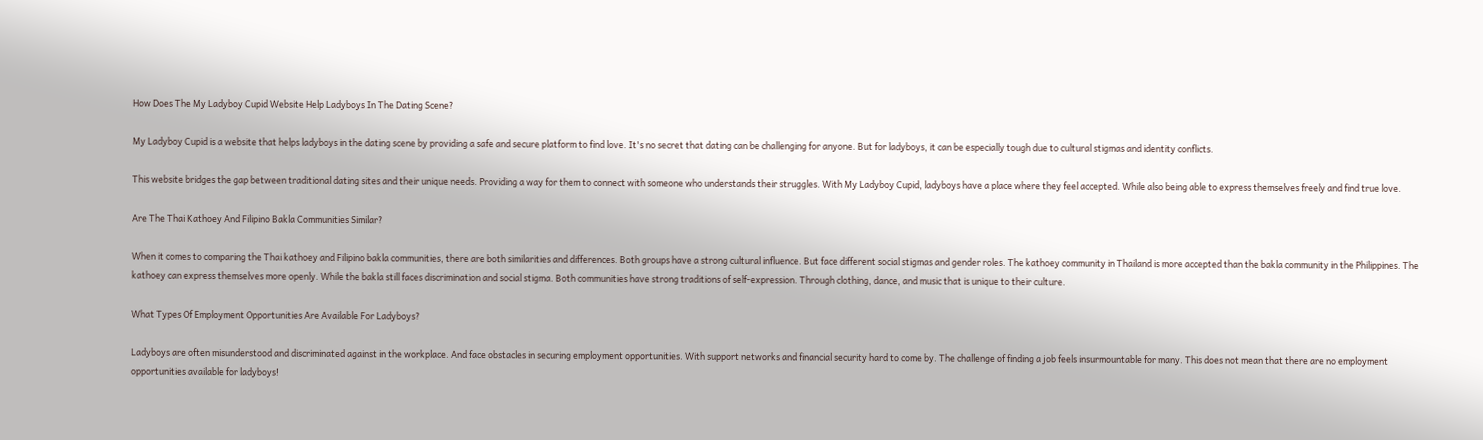How Does The My Ladyboy Cupid Website Help Ladyboys In The Dating Scene?

My Ladyboy Cupid is a website that helps ladyboys in the dating scene by providing a safe and secure platform to find love. It's no secret that dating can be challenging for anyone. But for ladyboys, it can be especially tough due to cultural stigmas and identity conflicts.

This website bridges the gap between traditional dating sites and their unique needs. Providing a way for them to connect with someone who understands their struggles. With My Ladyboy Cupid, ladyboys have a place where they feel accepted. While also being able to express themselves freely and find true love.

Are The Thai Kathoey And Filipino Bakla Communities Similar?

When it comes to comparing the Thai kathoey and Filipino bakla communities, there are both similarities and differences. Both groups have a strong cultural influence. But face different social stigmas and gender roles. The kathoey community in Thailand is more accepted than the bakla community in the Philippines. The kathoey can express themselves more openly. While the bakla still faces discrimination and social stigma. Both communities have strong traditions of self-expression. Through clothing, dance, and music that is unique to their culture.

What Types Of Employment Opportunities Are Available For Ladyboys?

Ladyboys are often misunderstood and discriminated against in the workplace. And face obstacles in securing employment opportunities. With support networks and financial security hard to come by. The challenge of finding a job feels insurmountable for many. This does not mean that there are no employment opportunities available for ladyboys!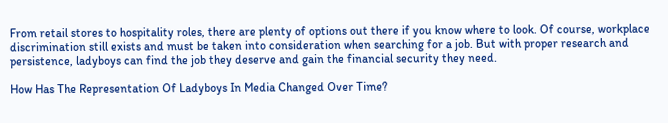From retail stores to hospitality roles, there are plenty of options out there if you know where to look. Of course, workplace discrimination still exists and must be taken into consideration when searching for a job. But with proper research and persistence, ladyboys can find the job they deserve and gain the financial security they need.

How Has The Representation Of Ladyboys In Media Changed Over Time?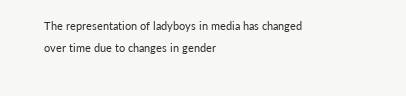The representation of ladyboys in media has changed over time due to changes in gender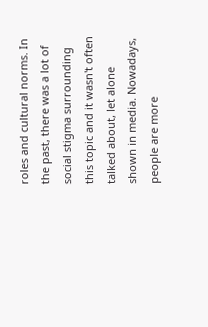roles and cultural norms. In the past, there was a lot of social stigma surrounding this topic and it wasn't often talked about, let alone shown in media. Nowadays, people are more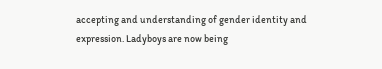accepting and understanding of gender identity and expression. Ladyboys are now being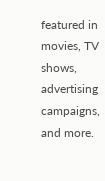featured in movies, TV shows, advertising campaigns, and more.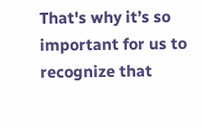That's why it’s so important for us to recognize that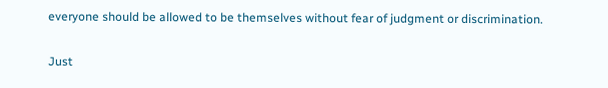everyone should be allowed to be themselves without fear of judgment or discrimination.


Just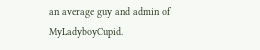an average guy and admin of MyLadyboyCupid.